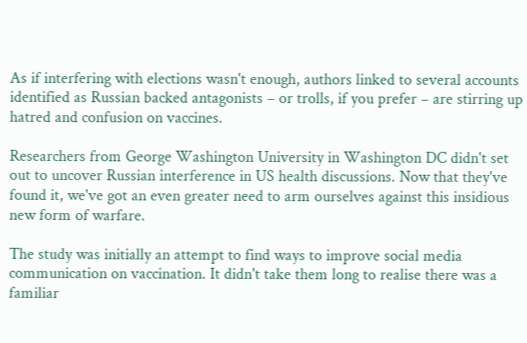As if interfering with elections wasn't enough, authors linked to several accounts identified as Russian backed antagonists – or trolls, if you prefer – are stirring up hatred and confusion on vaccines.

Researchers from George Washington University in Washington DC didn't set out to uncover Russian interference in US health discussions. Now that they've found it, we've got an even greater need to arm ourselves against this insidious new form of warfare.

The study was initially an attempt to find ways to improve social media communication on vaccination. It didn't take them long to realise there was a familiar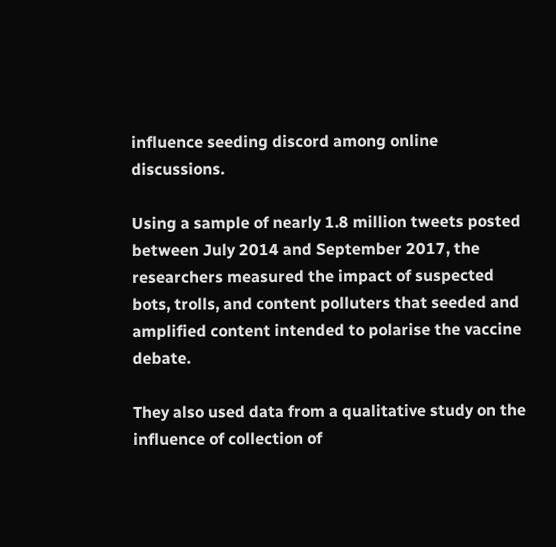influence seeding discord among online discussions.

Using a sample of nearly 1.8 million tweets posted between July 2014 and September 2017, the researchers measured the impact of suspected bots, trolls, and content polluters that seeded and amplified content intended to polarise the vaccine debate.

They also used data from a qualitative study on the influence of collection of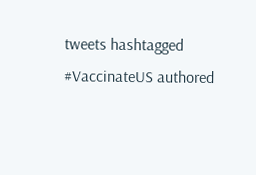tweets hashtagged #VaccinateUS authored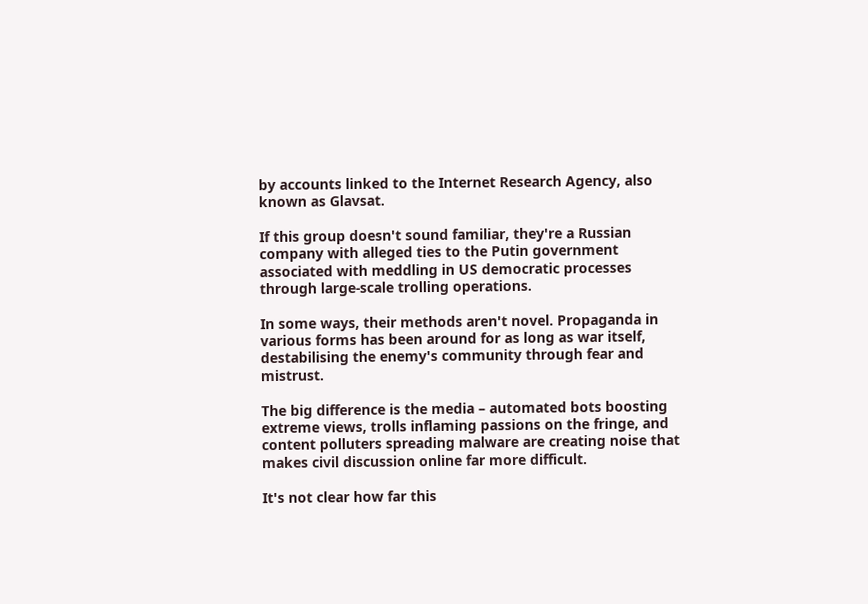by accounts linked to the Internet Research Agency, also known as Glavsat.

If this group doesn't sound familiar, they're a Russian company with alleged ties to the Putin government associated with meddling in US democratic processes through large-scale trolling operations.

In some ways, their methods aren't novel. Propaganda in various forms has been around for as long as war itself, destabilising the enemy's community through fear and mistrust.

The big difference is the media – automated bots boosting extreme views, trolls inflaming passions on the fringe, and content polluters spreading malware are creating noise that makes civil discussion online far more difficult.

It's not clear how far this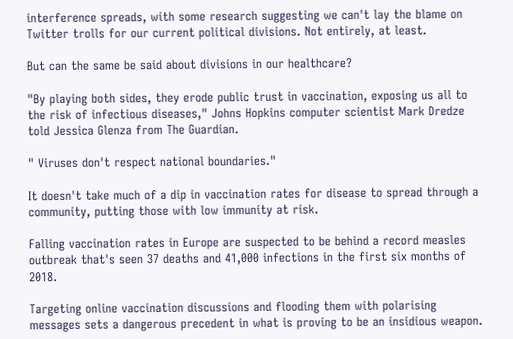interference spreads, with some research suggesting we can't lay the blame on Twitter trolls for our current political divisions. Not entirely, at least.

But can the same be said about divisions in our healthcare?

"By playing both sides, they erode public trust in vaccination, exposing us all to the risk of infectious diseases," Johns Hopkins computer scientist Mark Dredze told Jessica Glenza from The Guardian.

" Viruses don't respect national boundaries."

It doesn't take much of a dip in vaccination rates for disease to spread through a community, putting those with low immunity at risk.

Falling vaccination rates in Europe are suspected to be behind a record measles outbreak that's seen 37 deaths and 41,000 infections in the first six months of 2018.

Targeting online vaccination discussions and flooding them with polarising messages sets a dangerous precedent in what is proving to be an insidious weapon.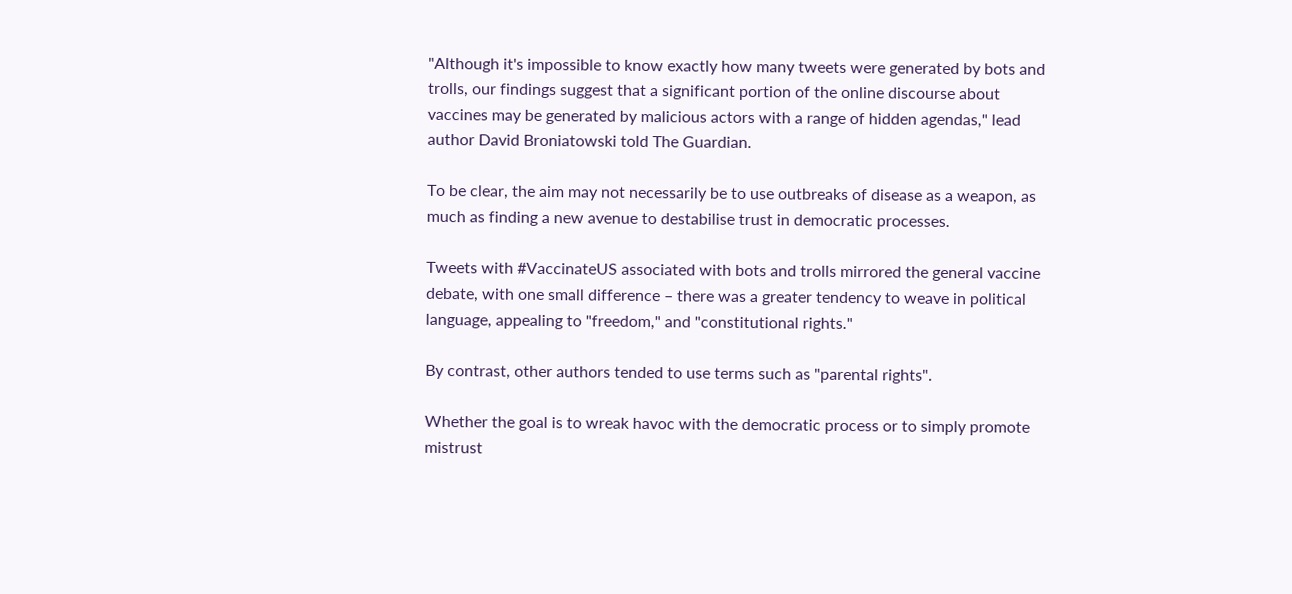"Although it's impossible to know exactly how many tweets were generated by bots and trolls, our findings suggest that a significant portion of the online discourse about vaccines may be generated by malicious actors with a range of hidden agendas," lead author David Broniatowski told The Guardian.

To be clear, the aim may not necessarily be to use outbreaks of disease as a weapon, as much as finding a new avenue to destabilise trust in democratic processes.

Tweets with #VaccinateUS associated with bots and trolls mirrored the general vaccine debate, with one small difference – there was a greater tendency to weave in political language, appealing to "freedom," and "constitutional rights."

By contrast, other authors tended to use terms such as "parental rights".

Whether the goal is to wreak havoc with the democratic process or to simply promote mistrust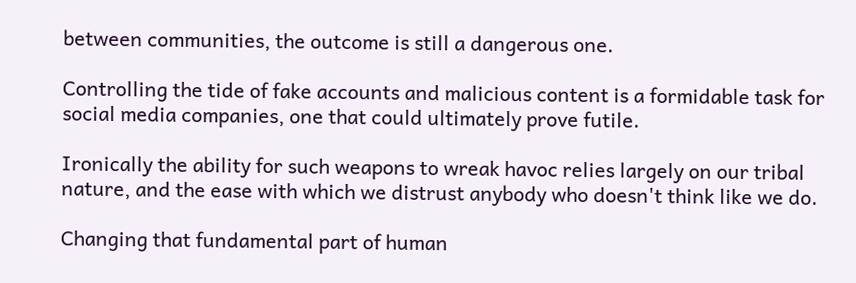between communities, the outcome is still a dangerous one.

Controlling the tide of fake accounts and malicious content is a formidable task for social media companies, one that could ultimately prove futile.

Ironically the ability for such weapons to wreak havoc relies largely on our tribal nature, and the ease with which we distrust anybody who doesn't think like we do.

Changing that fundamental part of human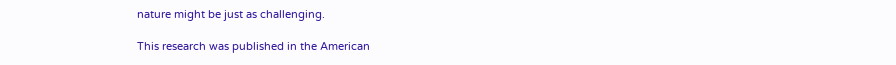nature might be just as challenging.

This research was published in the American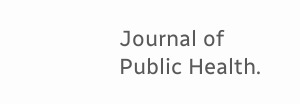Journal of Public Health.